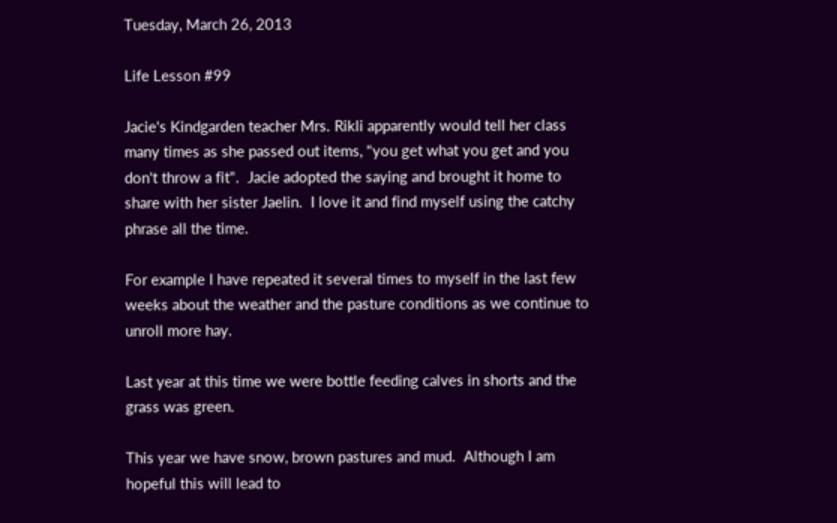Tuesday, March 26, 2013

Life Lesson #99

Jacie's Kindgarden teacher Mrs. Rikli apparently would tell her class many times as she passed out items, "you get what you get and you don't throw a fit".  Jacie adopted the saying and brought it home to share with her sister Jaelin.  I love it and find myself using the catchy phrase all the time.

For example I have repeated it several times to myself in the last few weeks about the weather and the pasture conditions as we continue to unroll more hay.

Last year at this time we were bottle feeding calves in shorts and the grass was green.

This year we have snow, brown pastures and mud.  Although I am hopeful this will lead to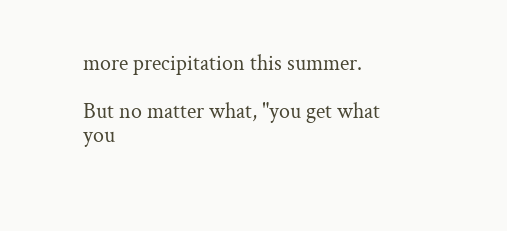more precipitation this summer.

But no matter what, "you get what you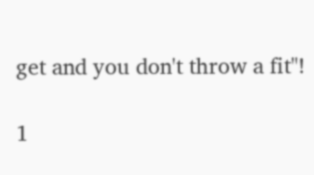get and you don't throw a fit"!

1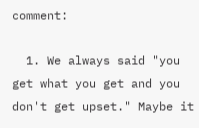comment:

  1. We always said "you get what you get and you don't get upset." Maybe it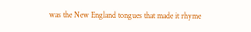was the New England tongues that made it rhyme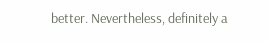better. Nevertheless, definitely a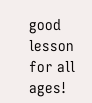good lesson for all ages!